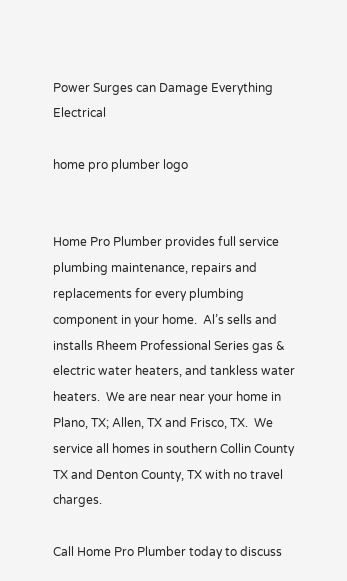Power Surges can Damage Everything Electrical

home pro plumber logo


Home Pro Plumber provides full service plumbing maintenance, repairs and replacements for every plumbing component in your home.  Al’s sells and installs Rheem Professional Series gas & electric water heaters, and tankless water heaters.  We are near near your home in Plano, TX; Allen, TX and Frisco, TX.  We service all homes in southern Collin County TX and Denton County, TX with no travel charges.

Call Home Pro Plumber today to discuss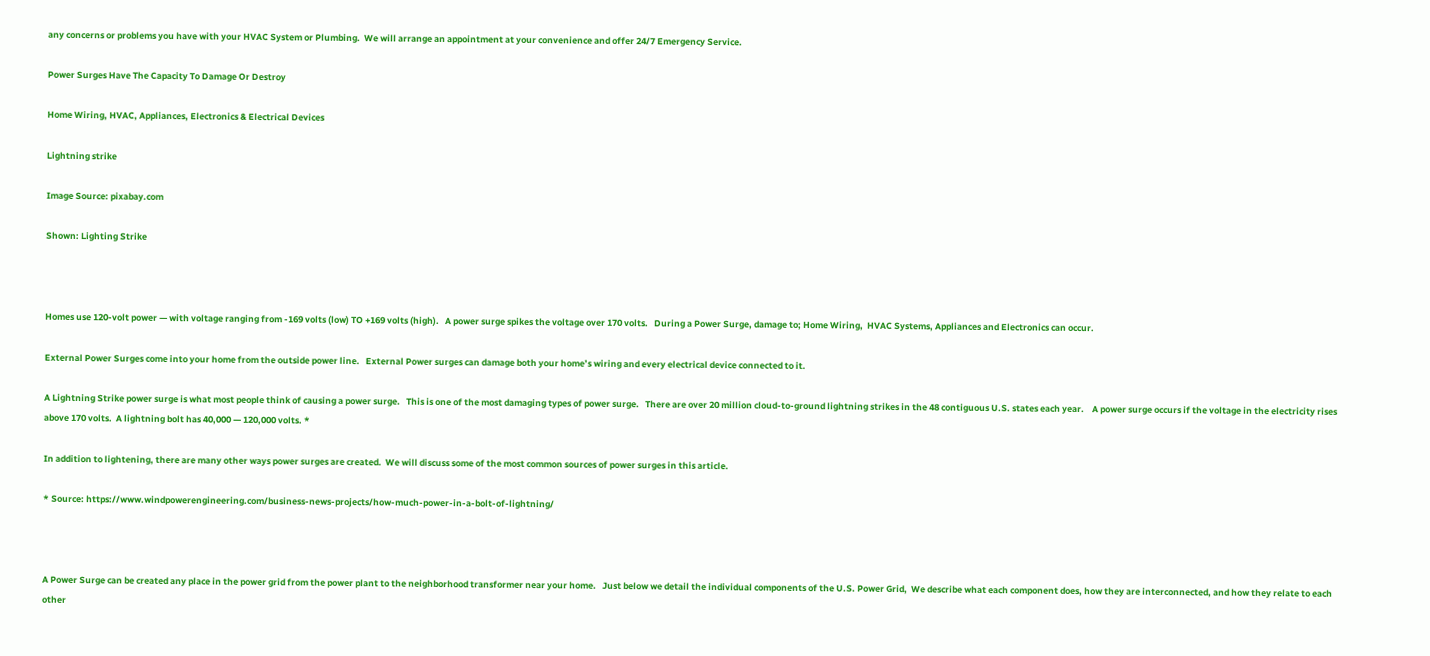any concerns or problems you have with your HVAC System or Plumbing.  We will arrange an appointment at your convenience and offer 24/7 Emergency Service.

Power Surges Have The Capacity To Damage Or Destroy

Home Wiring, HVAC, Appliances, Electronics & Electrical Devices

Lightning strike

Image Source: pixabay.com

Shown: Lighting Strike



Homes use 120-volt power — with voltage ranging from -169 volts (low) TO +169 volts (high).   A power surge spikes the voltage over 170 volts.   During a Power Surge, damage to; Home Wiring,  HVAC Systems, Appliances and Electronics can occur.

External Power Surges come into your home from the outside power line.   External Power surges can damage both your home’s wiring and every electrical device connected to it.

A Lightning Strike power surge is what most people think of causing a power surge.   This is one of the most damaging types of power surge.   There are over 20 million cloud-to-ground lightning strikes in the 48 contiguous U.S. states each year.    A power surge occurs if the voltage in the electricity rises above 170 volts.  A lightning bolt has 40,000 — 120,000 volts. *

In addition to lightening, there are many other ways power surges are created.  We will discuss some of the most common sources of power surges in this article.

* Source: https://www.windpowerengineering.com/business-news-projects/how-much-power-in-a-bolt-of-lightning/



A Power Surge can be created any place in the power grid from the power plant to the neighborhood transformer near your home.   Just below we detail the individual components of the U.S. Power Grid,  We describe what each component does, how they are interconnected, and how they relate to each other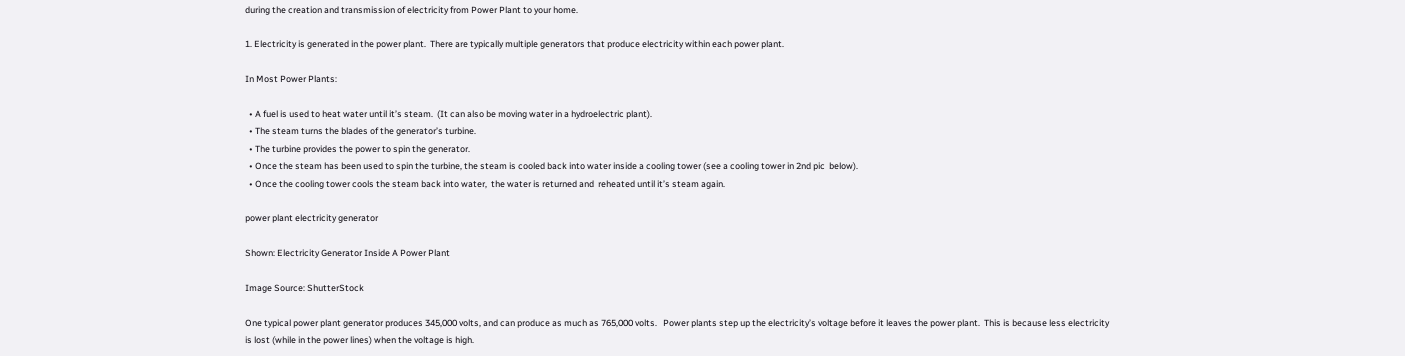during the creation and transmission of electricity from Power Plant to your home.

1. Electricity is generated in the power plant.  There are typically multiple generators that produce electricity within each power plant.

In Most Power Plants:

  • A fuel is used to heat water until it’s steam.  (It can also be moving water in a hydroelectric plant).
  • The steam turns the blades of the generator’s turbine.
  • The turbine provides the power to spin the generator.
  • Once the steam has been used to spin the turbine, the steam is cooled back into water inside a cooling tower (see a cooling tower in 2nd pic  below).
  • Once the cooling tower cools the steam back into water,  the water is returned and  reheated until it’s steam again.

power plant electricity generator

Shown: Electricity Generator Inside A Power Plant

Image Source: ShutterStock

One typical power plant generator produces 345,000 volts, and can produce as much as 765,000 volts.   Power plants step up the electricity’s voltage before it leaves the power plant.  This is because less electricity is lost (while in the power lines) when the voltage is high.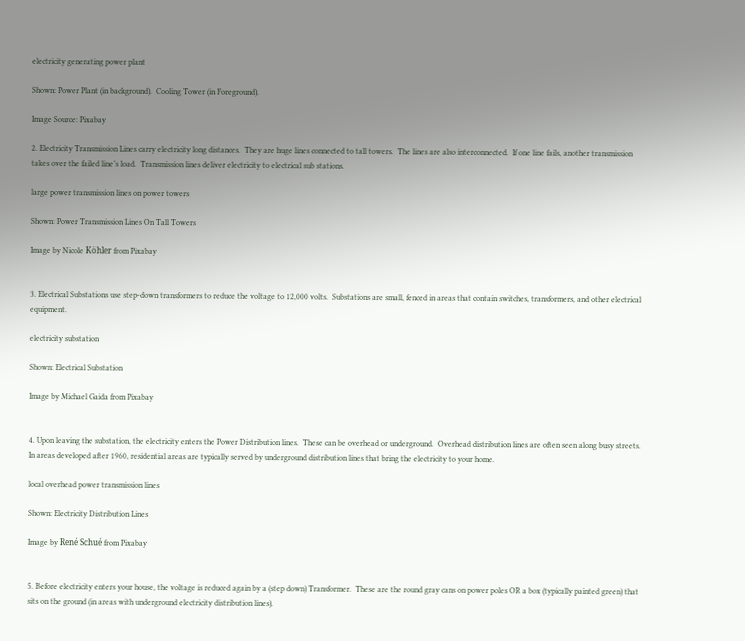electricity generating power plant

Shown: Power Plant (in background).  Cooling Tower (in Foreground).

Image Source: Pixabay

2. Electricity Transmission Lines carry electricity long distances.  They are huge lines connected to tall towers.  The lines are also interconnected.  If one line fails, another transmission takes over the failed line’s load.  Transmission lines deliver electricity to electrical sub stations.

large power transmission lines on power towers

Shown: Power Transmission Lines On Tall Towers

Image by Nicole Köhler from Pixabay


3. Electrical Substations use step-down transformers to reduce the voltage to 12,000 volts.  Substations are small, fenced in areas that contain switches, transformers, and other electrical equipment.

electricity substation

Shown: Electrical Substation

Image by Michael Gaida from Pixabay


4. Upon leaving the substation, the electricity enters the Power Distribution lines.  These can be overhead or underground.  Overhead distribution lines are often seen along busy streets.  In areas developed after 1960, residential areas are typically served by underground distribution lines that bring the electricity to your home.

local overhead power transmission lines

Shown: Electricity Distribution Lines

Image by René Schué from Pixabay


5. Before electricity enters your house, the voltage is reduced again by a (step down) Transformer.  These are the round gray cans on power poles OR a box (typically painted green) that sits on the ground (in areas with underground electricity distribution lines).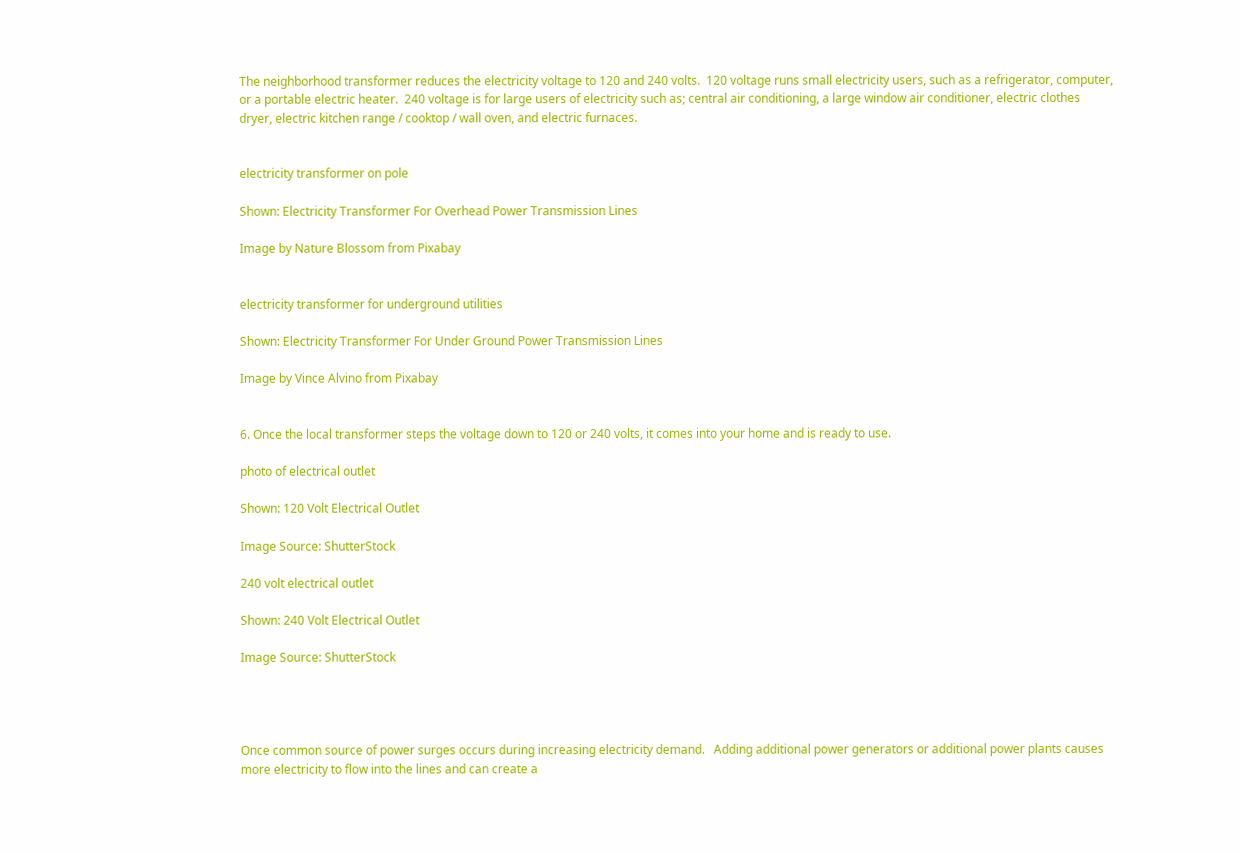The neighborhood transformer reduces the electricity voltage to 120 and 240 volts.  120 voltage runs small electricity users, such as a refrigerator, computer, or a portable electric heater.  240 voltage is for large users of electricity such as; central air conditioning, a large window air conditioner, electric clothes dryer, electric kitchen range / cooktop / wall oven, and electric furnaces.


electricity transformer on pole

Shown: Electricity Transformer For Overhead Power Transmission Lines

Image by Nature Blossom from Pixabay


electricity transformer for underground utilities

Shown: Electricity Transformer For Under Ground Power Transmission Lines

Image by Vince Alvino from Pixabay


6. Once the local transformer steps the voltage down to 120 or 240 volts, it comes into your home and is ready to use.

photo of electrical outlet

Shown: 120 Volt Electrical Outlet

Image Source: ShutterStock

240 volt electrical outlet

Shown: 240 Volt Electrical Outlet

Image Source: ShutterStock




Once common source of power surges occurs during increasing electricity demand.   Adding additional power generators or additional power plants causes more electricity to flow into the lines and can create a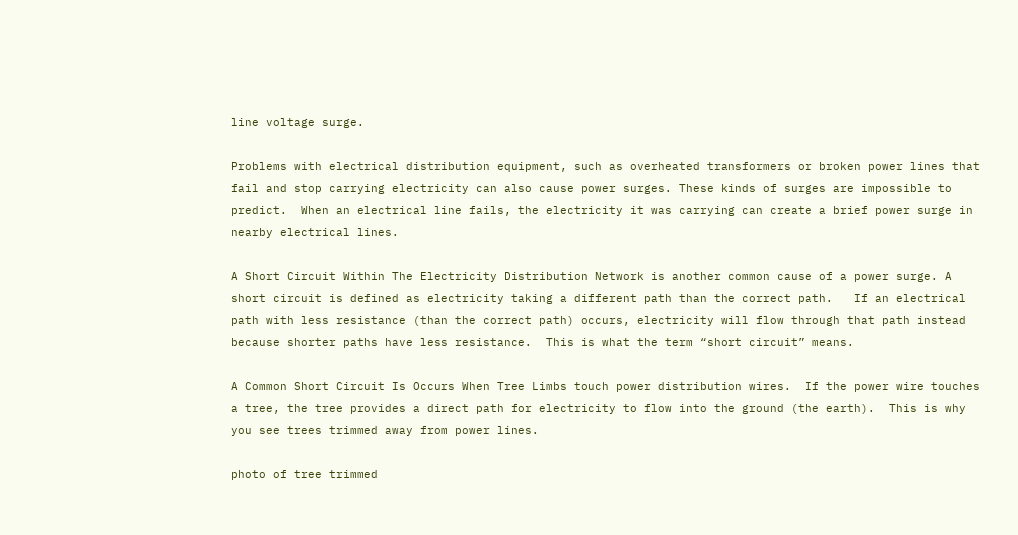line voltage surge.

Problems with electrical distribution equipment, such as overheated transformers or broken power lines that fail and stop carrying electricity can also cause power surges. These kinds of surges are impossible to predict.  When an electrical line fails, the electricity it was carrying can create a brief power surge in nearby electrical lines.

A Short Circuit Within The Electricity Distribution Network is another common cause of a power surge. A short circuit is defined as electricity taking a different path than the correct path.   If an electrical path with less resistance (than the correct path) occurs, electricity will flow through that path instead because shorter paths have less resistance.  This is what the term “short circuit” means.

A Common Short Circuit Is Occurs When Tree Limbs touch power distribution wires.  If the power wire touches a tree, the tree provides a direct path for electricity to flow into the ground (the earth).  This is why you see trees trimmed away from power lines.

photo of tree trimmed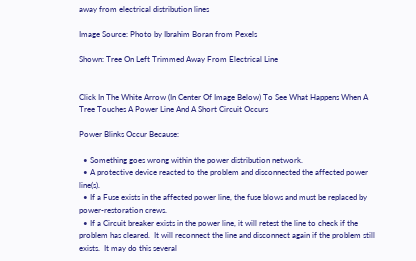away from electrical distribution lines

Image Source: Photo by Ibrahim Boran from Pexels

Shown: Tree On Left Trimmed Away From Electrical Line


Click In The White Arrow (In Center Of Image Below) To See What Happens When A Tree Touches A Power Line And A Short Circuit Occurs

Power Blinks Occur Because:

  • Something goes wrong within the power distribution network.
  • A protective device reacted to the problem and disconnected the affected power line(s).
  • If a Fuse exists in the affected power line, the fuse blows and must be replaced by power-restoration crews.
  • If a Circuit breaker exists in the power line, it will retest the line to check if the problem has cleared.  It will reconnect the line and disconnect again if the problem still exists.  It may do this several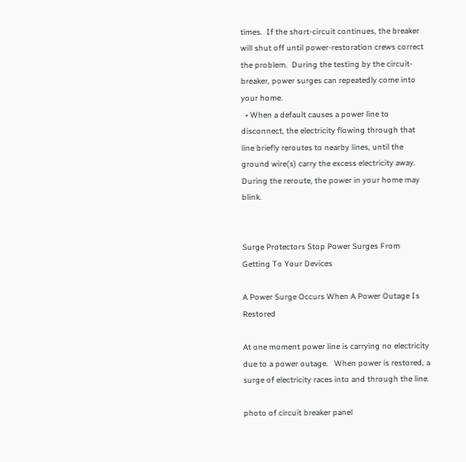times.  If the short-circuit continues, the breaker will shut off until power-restoration crews correct the problem.  During the testing by the circuit-breaker, power surges can repeatedly come into your home.
  • When a default causes a power line to disconnect, the electricity flowing through that line briefly reroutes to nearby lines, until the ground wire(s) carry the excess electricity away.  During the reroute, the power in your home may blink.


Surge Protectors Stop Power Surges From Getting To Your Devices

A Power Surge Occurs When A Power Outage Is Restored

At one moment power line is carrying no electricity due to a power outage.   When power is restored, a surge of electricity races into and through the line.

photo of circuit breaker panel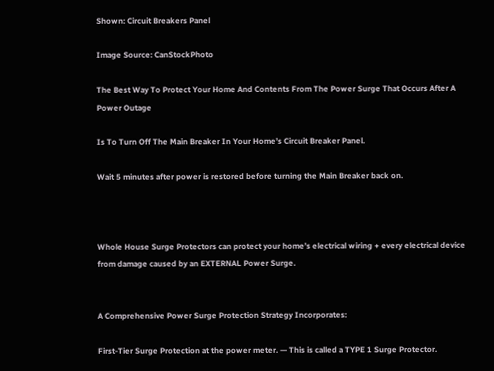Shown: Circuit Breakers Panel

Image Source: CanStockPhoto

The Best Way To Protect Your Home And Contents From The Power Surge That Occurs After A Power Outage

Is To Turn Off The Main Breaker In Your Home’s Circuit Breaker Panel.

Wait 5 minutes after power is restored before turning the Main Breaker back on.



Whole House Surge Protectors can protect your home’s electrical wiring + every electrical device from damage caused by an EXTERNAL Power Surge.


A Comprehensive Power Surge Protection Strategy Incorporates:

First-Tier Surge Protection at the power meter. — This is called a TYPE 1 Surge Protector.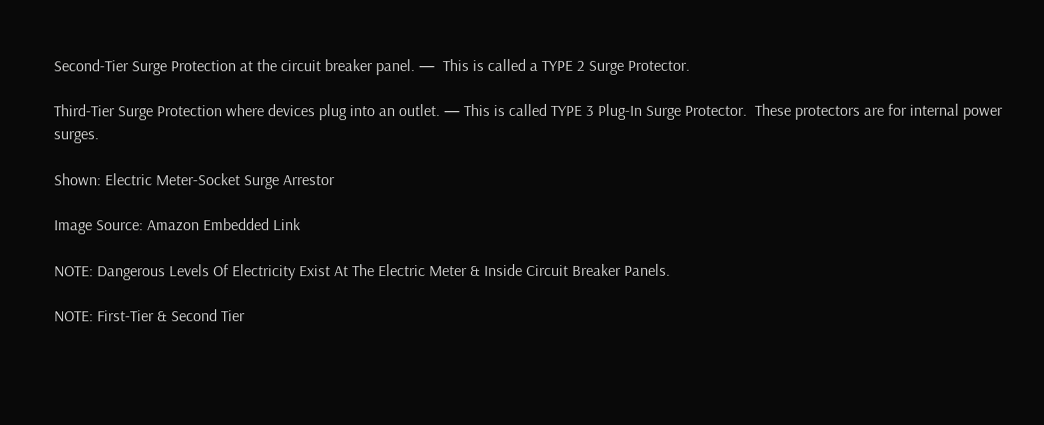Second-Tier Surge Protection at the circuit breaker panel. —  This is called a TYPE 2 Surge Protector.

Third-Tier Surge Protection where devices plug into an outlet. — This is called TYPE 3 Plug-In Surge Protector.  These protectors are for internal power surges.

Shown: Electric Meter-Socket Surge Arrestor

Image Source: Amazon Embedded Link

NOTE: Dangerous Levels Of Electricity Exist At The Electric Meter & Inside Circuit Breaker Panels.

NOTE: First-Tier & Second Tier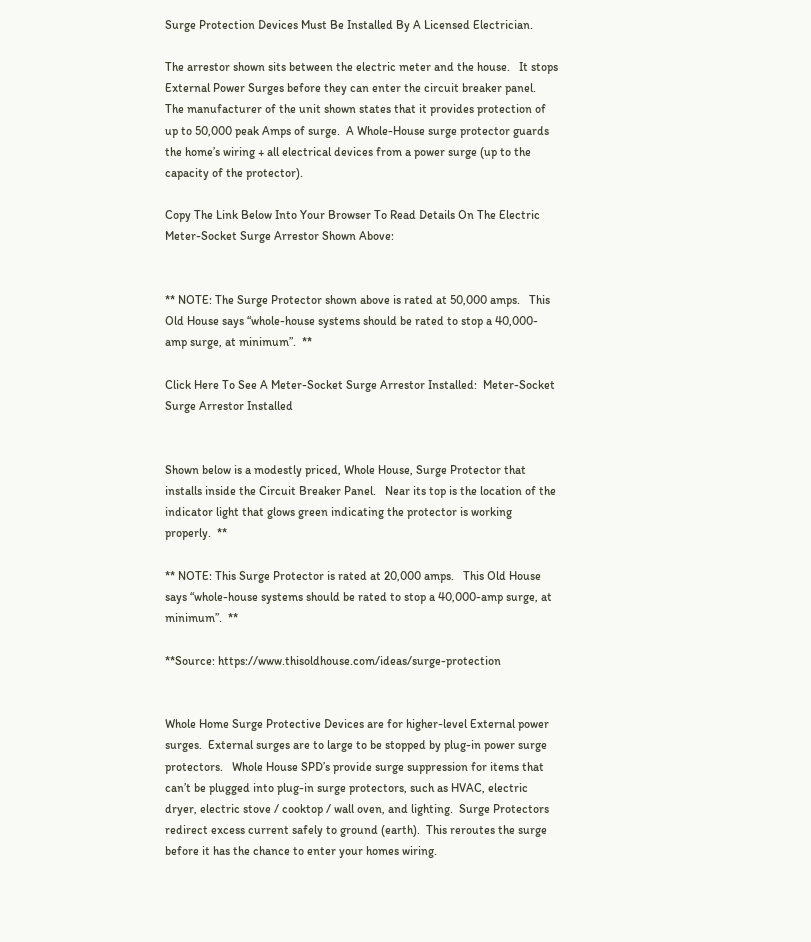Surge Protection Devices Must Be Installed By A Licensed Electrician.

The arrestor shown sits between the electric meter and the house.   It stops External Power Surges before they can enter the circuit breaker panel.    The manufacturer of the unit shown states that it provides protection of up to 50,000 peak Amps of surge.  A Whole-House surge protector guards the home’s wiring + all electrical devices from a power surge (up to the capacity of the protector).

Copy The Link Below Into Your Browser To Read Details On The Electric Meter-Socket Surge Arrestor Shown Above:


** NOTE: The Surge Protector shown above is rated at 50,000 amps.   This Old House says “whole-house systems should be rated to stop a 40,000-amp surge, at minimum”.  **

Click Here To See A Meter-Socket Surge Arrestor Installed:  Meter-Socket Surge Arrestor Installed


Shown below is a modestly priced, Whole House, Surge Protector that installs inside the Circuit Breaker Panel.   Near its top is the location of the indicator light that glows green indicating the protector is working properly.  **

** NOTE: This Surge Protector is rated at 20,000 amps.   This Old House says “whole-house systems should be rated to stop a 40,000-amp surge, at minimum”.  **

**Source: https://www.thisoldhouse.com/ideas/surge-protection


Whole Home Surge Protective Devices are for higher-level External power surges.  External surges are to large to be stopped by plug-in power surge protectors.   Whole House SPD’s provide surge suppression for items that can’t be plugged into plug-in surge protectors, such as HVAC, electric dryer, electric stove / cooktop / wall oven, and lighting.  Surge Protectors redirect excess current safely to ground (earth).  This reroutes the surge before it has the chance to enter your homes wiring.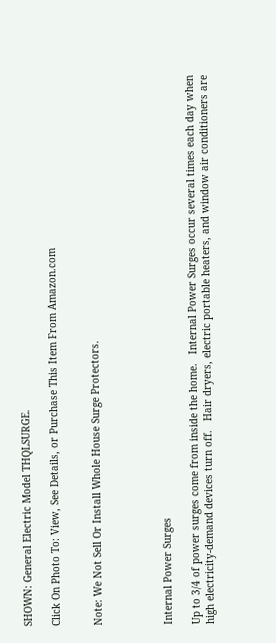SHOWN: General Electric Model THQLSURGE.

Click On Photo To: View, See Details, or Purchase This Item From Amazon.com


Note: We Not Sell Or Install Whole House Surge Protectors.




Internal Power Surges

Up to 3/4 of power surges come from inside the home.   Internal Power Surges occur several times each day when high electricity-demand devices turn off.   Hair dryers, electric portable heaters, and window air conditioners are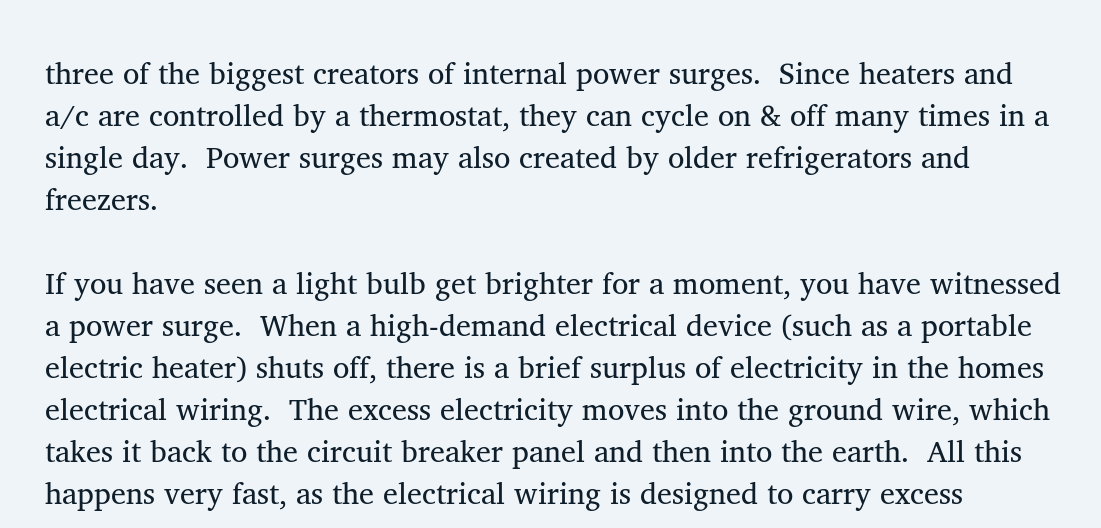three of the biggest creators of internal power surges.  Since heaters and a/c are controlled by a thermostat, they can cycle on & off many times in a single day.  Power surges may also created by older refrigerators and freezers.

If you have seen a light bulb get brighter for a moment, you have witnessed a power surge.  When a high-demand electrical device (such as a portable electric heater) shuts off, there is a brief surplus of electricity in the homes electrical wiring.  The excess electricity moves into the ground wire, which takes it back to the circuit breaker panel and then into the earth.  All this happens very fast, as the electrical wiring is designed to carry excess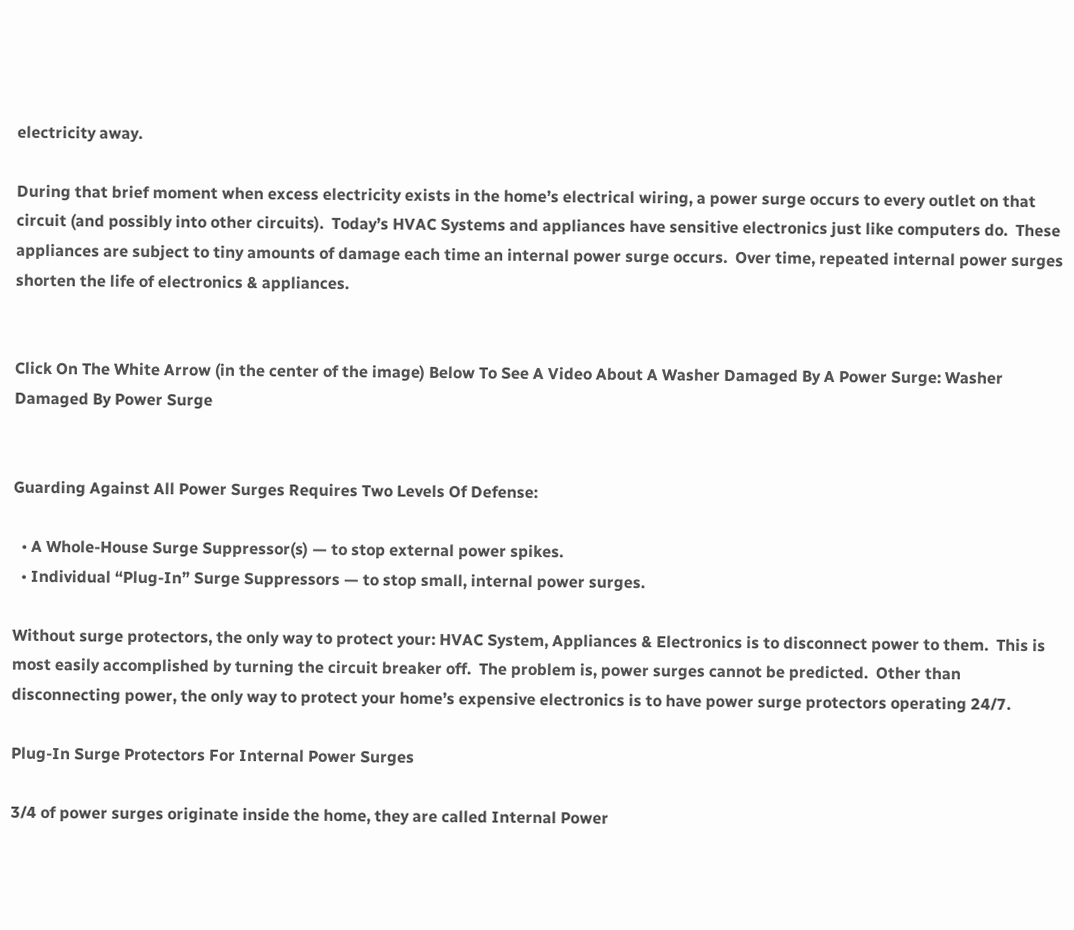electricity away.

During that brief moment when excess electricity exists in the home’s electrical wiring, a power surge occurs to every outlet on that circuit (and possibly into other circuits).  Today’s HVAC Systems and appliances have sensitive electronics just like computers do.  These appliances are subject to tiny amounts of damage each time an internal power surge occurs.  Over time, repeated internal power surges shorten the life of electronics & appliances.


Click On The White Arrow (in the center of the image) Below To See A Video About A Washer Damaged By A Power Surge: Washer Damaged By Power Surge


Guarding Against All Power Surges Requires Two Levels Of Defense:

  • A Whole-House Surge Suppressor(s) — to stop external power spikes.
  • Individual “Plug-In” Surge Suppressors — to stop small, internal power surges.

Without surge protectors, the only way to protect your: HVAC System, Appliances & Electronics is to disconnect power to them.  This is most easily accomplished by turning the circuit breaker off.  The problem is, power surges cannot be predicted.  Other than disconnecting power, the only way to protect your home’s expensive electronics is to have power surge protectors operating 24/7.

Plug-In Surge Protectors For Internal Power Surges

3/4 of power surges originate inside the home, they are called Internal Power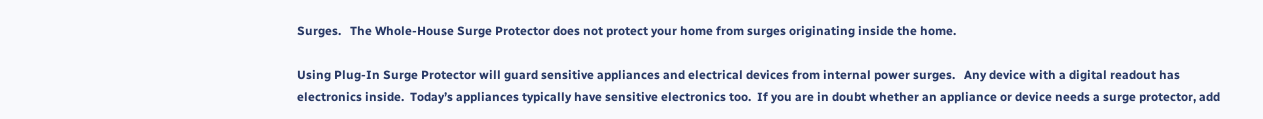Surges.   The Whole-House Surge Protector does not protect your home from surges originating inside the home.

Using Plug-In Surge Protector will guard sensitive appliances and electrical devices from internal power surges.   Any device with a digital readout has electronics inside.  Today’s appliances typically have sensitive electronics too.  If you are in doubt whether an appliance or device needs a surge protector, add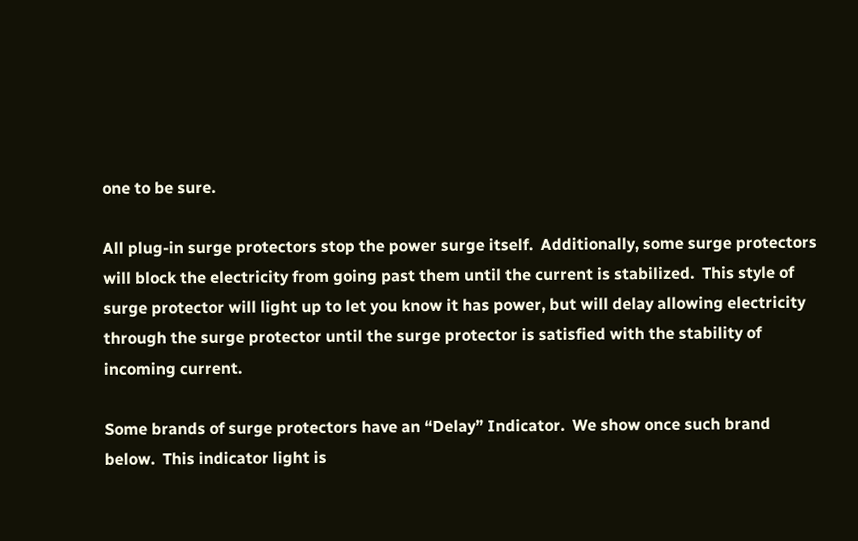one to be sure.

All plug-in surge protectors stop the power surge itself.  Additionally, some surge protectors will block the electricity from going past them until the current is stabilized.  This style of surge protector will light up to let you know it has power, but will delay allowing electricity through the surge protector until the surge protector is satisfied with the stability of incoming current.

Some brands of surge protectors have an “Delay” Indicator.  We show once such brand below.  This indicator light is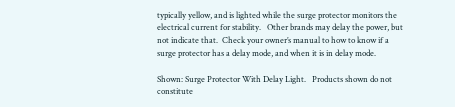typically yellow, and is lighted while the surge protector monitors the electrical current for stability.   Other brands may delay the power, but not indicate that.  Check your owner’s manual to how to know if a surge protector has a delay mode, and when it is in delay mode.

Shown: Surge Protector With Delay Light.   Products shown do not constitute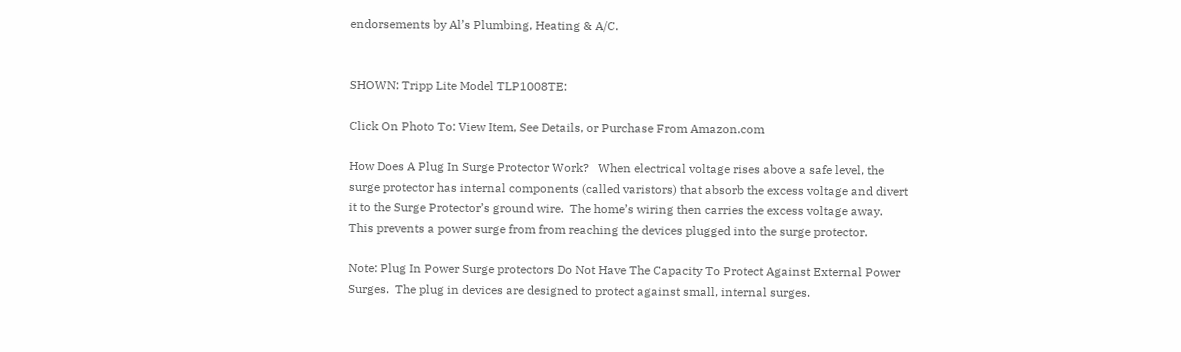endorsements by Al’s Plumbing, Heating & A/C.


SHOWN: Tripp Lite Model TLP1008TE:

Click On Photo To: View Item, See Details, or Purchase From Amazon.com

How Does A Plug In Surge Protector Work?   When electrical voltage rises above a safe level, the surge protector has internal components (called varistors) that absorb the excess voltage and divert it to the Surge Protector’s ground wire.  The home’s wiring then carries the excess voltage away.  This prevents a power surge from from reaching the devices plugged into the surge protector.

Note: Plug In Power Surge protectors Do Not Have The Capacity To Protect Against External Power Surges.  The plug in devices are designed to protect against small, internal surges.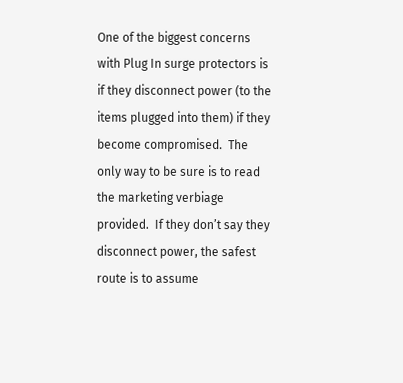One of the biggest concerns with Plug In surge protectors is if they disconnect power (to the items plugged into them) if they become compromised.  The only way to be sure is to read the marketing verbiage provided.  If they don’t say they disconnect power, the safest route is to assume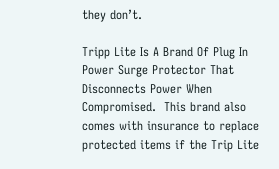they don’t.

Tripp Lite Is A Brand Of Plug In Power Surge Protector That Disconnects Power When Compromised.  This brand also comes with insurance to replace protected items if the Trip Lite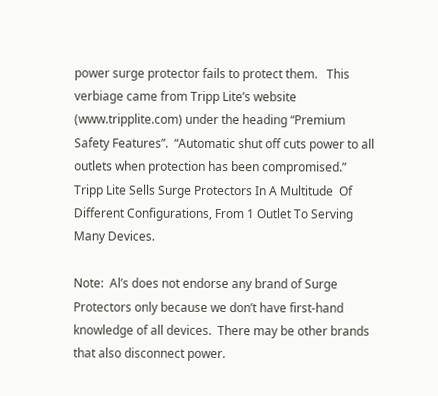power surge protector fails to protect them.   This verbiage came from Tripp Lite’s website (www.tripplite.com) under the heading “Premium Safety Features”.  “Automatic shut off cuts power to all outlets when protection has been compromised.”   Tripp Lite Sells Surge Protectors In A Multitude  Of Different Configurations, From 1 Outlet To Serving Many Devices.

Note:  Al’s does not endorse any brand of Surge Protectors only because we don’t have first-hand knowledge of all devices.  There may be other brands that also disconnect power.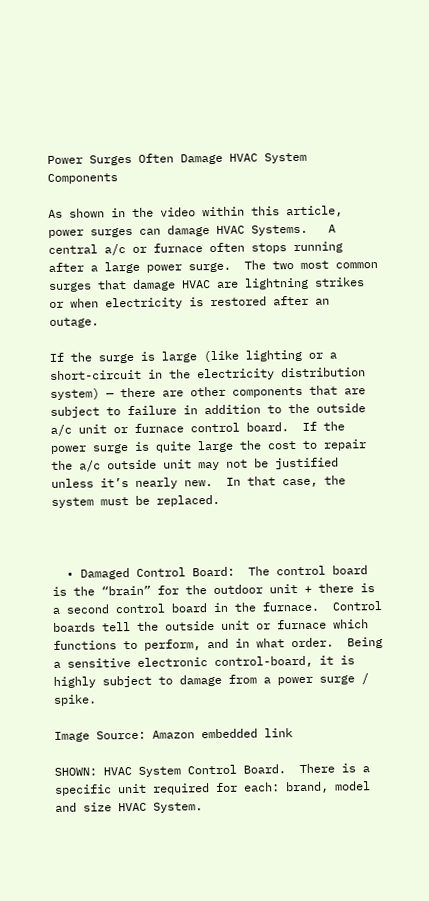Power Surges Often Damage HVAC System Components

As shown in the video within this article, power surges can damage HVAC Systems.   A central a/c or furnace often stops running after a large power surge.  The two most common surges that damage HVAC are lightning strikes or when electricity is restored after an outage.

If the surge is large (like lighting or a short-circuit in the electricity distribution system) — there are other components that are subject to failure in addition to the outside a/c unit or furnace control board.  If the power surge is quite large the cost to repair the a/c outside unit may not be justified unless it’s nearly new.  In that case, the system must be replaced.



  • Damaged Control Board:  The control board is the “brain” for the outdoor unit + there is a second control board in the furnace.  Control boards tell the outside unit or furnace which functions to perform, and in what order.  Being a sensitive electronic control-board, it is highly subject to damage from a power surge / spike.

Image Source: Amazon embedded link

SHOWN: HVAC System Control Board.  There is a specific unit required for each: brand, model and size HVAC System.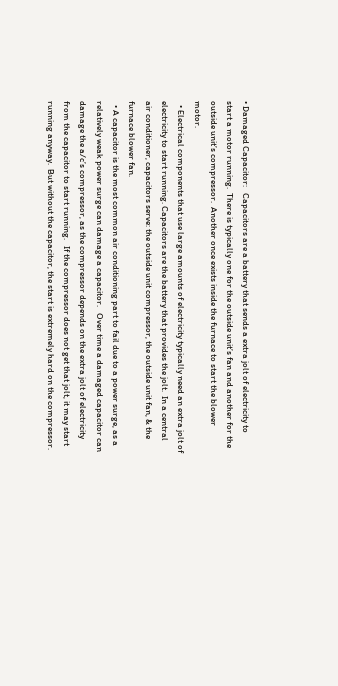• Damaged Capacitor:   Capacitors are a battery that sends a extra jolt of electricity to start a motor running.  There is typically one for the outside unit’s fan and another for the outside unit’s compressor.  Another once exists inside the furnace to start the blower motor.
  • Electrical components that use large amounts of electricity typically need an extra jolt of electricity to start running. Capacitors are the battery that provides the jolt.  In a central air conditioner, capacitors serve: the outside unit compressor, the outside unit fan, & the furnace blower fan.
  • A capacitor is the most common air conditioning part to fail due to a power surge, as a relatively weak power surge can damage a capacitor.   Over time a damaged capacitor can damage the a/c’s compressor, as the compressor depends on the extra jolt of electricity from the capacitor to start running.   If the compressor does not get that jolt, it may start running anyway.  But without the capacitor, the start is extremely hard on the compressor.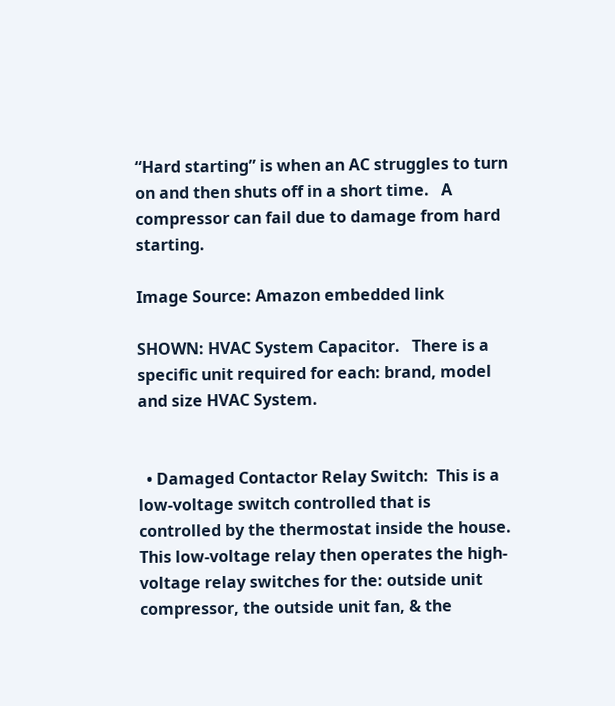“Hard starting” is when an AC struggles to turn on and then shuts off in a short time.   A compressor can fail due to damage from hard starting.

Image Source: Amazon embedded link

SHOWN: HVAC System Capacitor.   There is a specific unit required for each: brand, model and size HVAC System.


  • Damaged Contactor Relay Switch:  This is a low-voltage switch controlled that is controlled by the thermostat inside the house.  This low-voltage relay then operates the high-voltage relay switches for the: outside unit compressor, the outside unit fan, & the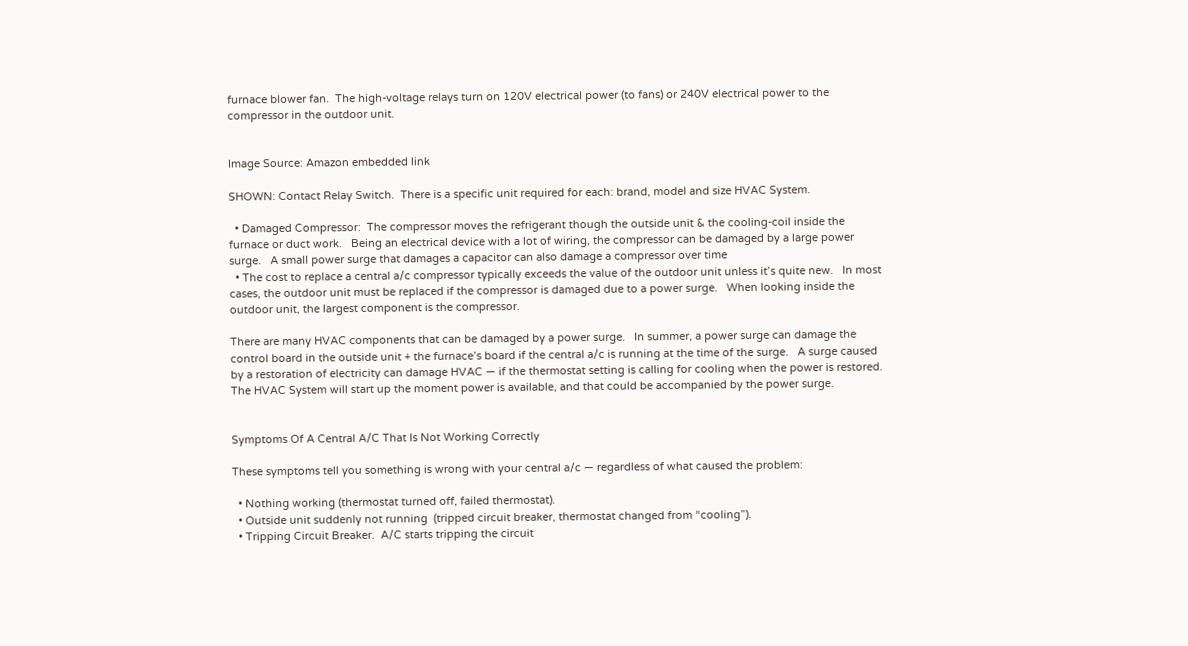furnace blower fan.  The high-voltage relays turn on 120V electrical power (to fans) or 240V electrical power to the compressor in the outdoor unit.


Image Source: Amazon embedded link

SHOWN: Contact Relay Switch.  There is a specific unit required for each: brand, model and size HVAC System.

  • Damaged Compressor:  The compressor moves the refrigerant though the outside unit & the cooling-coil inside the furnace or duct work.   Being an electrical device with a lot of wiring, the compressor can be damaged by a large power surge.   A small power surge that damages a capacitor can also damage a compressor over time
  • The cost to replace a central a/c compressor typically exceeds the value of the outdoor unit unless it’s quite new.   In most cases, the outdoor unit must be replaced if the compressor is damaged due to a power surge.   When looking inside the outdoor unit, the largest component is the compressor.

There are many HVAC components that can be damaged by a power surge.   In summer, a power surge can damage the control board in the outside unit + the furnace’s board if the central a/c is running at the time of the surge.   A surge caused by a restoration of electricity can damage HVAC — if the thermostat setting is calling for cooling when the power is restored.  The HVAC System will start up the moment power is available, and that could be accompanied by the power surge.


Symptoms Of A Central A/C That Is Not Working Correctly

These symptoms tell you something is wrong with your central a/c — regardless of what caused the problem:

  • Nothing working (thermostat turned off, failed thermostat).
  • Outside unit suddenly not running  (tripped circuit breaker, thermostat changed from “cooling”).
  • Tripping Circuit Breaker.  A/C starts tripping the circuit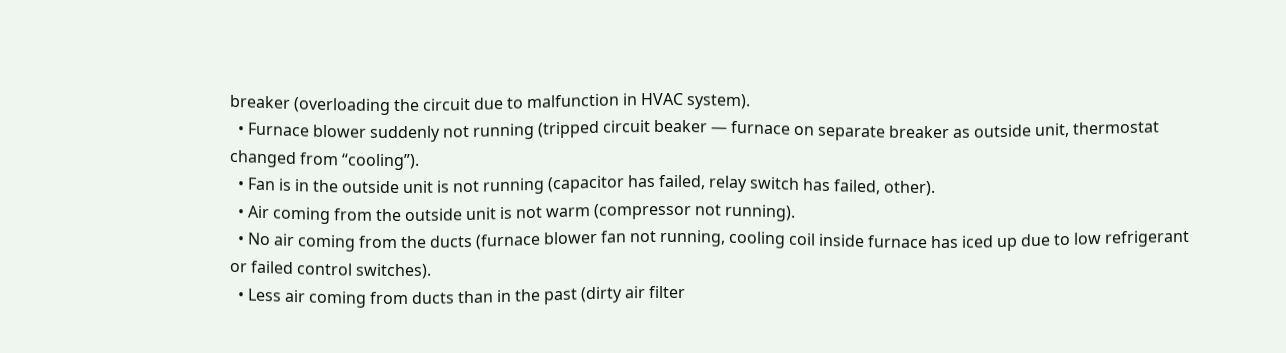breaker (overloading the circuit due to malfunction in HVAC system).
  • Furnace blower suddenly not running (tripped circuit beaker — furnace on separate breaker as outside unit, thermostat changed from “cooling”).
  • Fan is in the outside unit is not running (capacitor has failed, relay switch has failed, other).
  • Air coming from the outside unit is not warm (compressor not running).
  • No air coming from the ducts (furnace blower fan not running, cooling coil inside furnace has iced up due to low refrigerant or failed control switches).
  • Less air coming from ducts than in the past (dirty air filter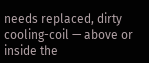needs replaced, dirty cooling-coil — above or inside the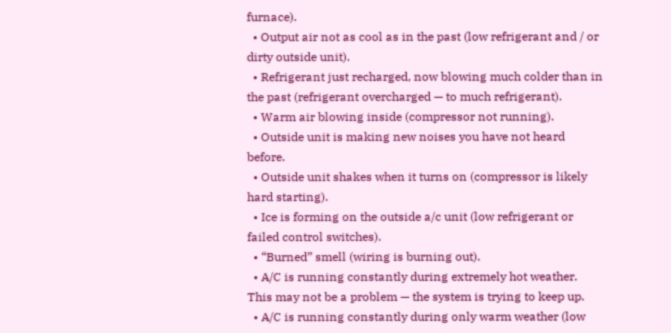furnace).
  • Output air not as cool as in the past (low refrigerant and / or dirty outside unit).
  • Refrigerant just recharged, now blowing much colder than in the past (refrigerant overcharged — to much refrigerant).
  • Warm air blowing inside (compressor not running).
  • Outside unit is making new noises you have not heard before.
  • Outside unit shakes when it turns on (compressor is likely hard starting).
  • Ice is forming on the outside a/c unit (low refrigerant or failed control switches).
  • “Burned” smell (wiring is burning out).
  • A/C is running constantly during extremely hot weather.  This may not be a problem — the system is trying to keep up.
  • A/C is running constantly during only warm weather (low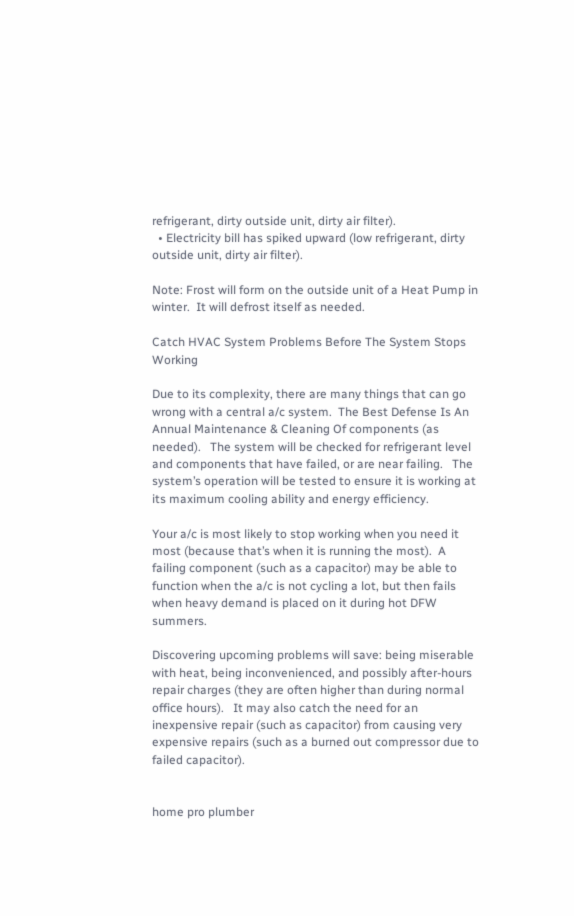refrigerant, dirty outside unit, dirty air filter).
  • Electricity bill has spiked upward (low refrigerant, dirty outside unit, dirty air filter).

Note: Frost will form on the outside unit of a Heat Pump in winter.  It will defrost itself as needed.

Catch HVAC System Problems Before The System Stops Working

Due to its complexity, there are many things that can go wrong with a central a/c system.  The Best Defense Is An Annual Maintenance & Cleaning Of components (as needed).   The system will be checked for refrigerant level and components that have failed, or are near failing.   The system’s operation will be tested to ensure it is working at its maximum cooling ability and energy efficiency.

Your a/c is most likely to stop working when you need it most (because that’s when it is running the most).  A failing component (such as a capacitor) may be able to function when the a/c is not cycling a lot, but then fails when heavy demand is placed on it during hot DFW summers.

Discovering upcoming problems will save: being miserable with heat, being inconvenienced, and possibly after-hours repair charges (they are often higher than during normal office hours).   It may also catch the need for an inexpensive repair (such as capacitor) from causing very expensive repairs (such as a burned out compressor due to failed capacitor).


home pro plumber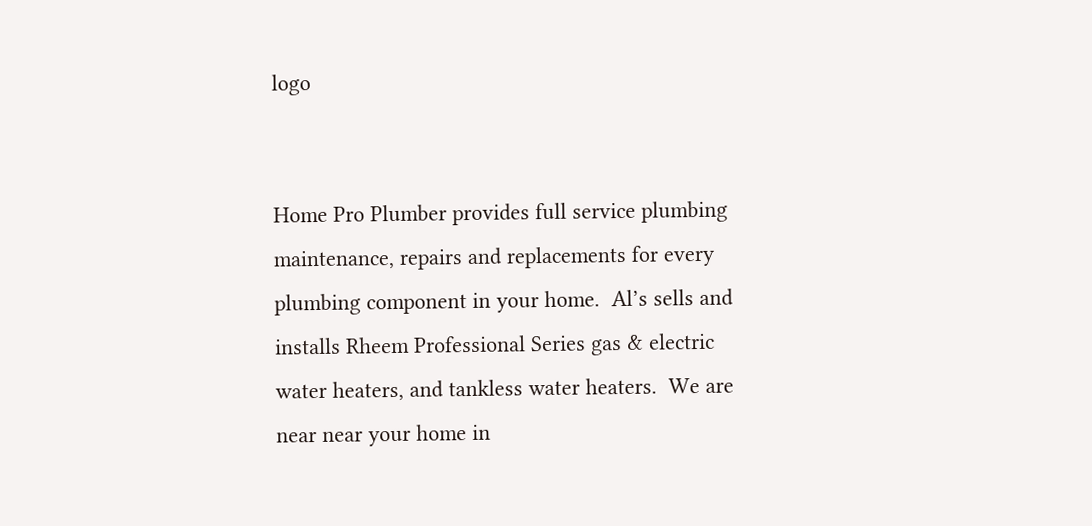logo


Home Pro Plumber provides full service plumbing maintenance, repairs and replacements for every plumbing component in your home.  Al’s sells and installs Rheem Professional Series gas & electric water heaters, and tankless water heaters.  We are near near your home in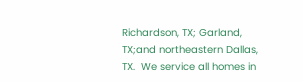Richardson, TX; Garland, TX;and northeastern Dallas, TX.  We service all homes in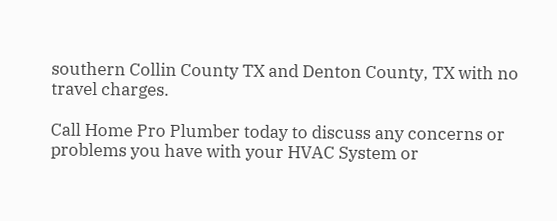southern Collin County TX and Denton County, TX with no travel charges.

Call Home Pro Plumber today to discuss any concerns or problems you have with your HVAC System or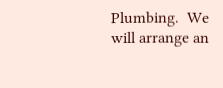Plumbing.  We will arrange an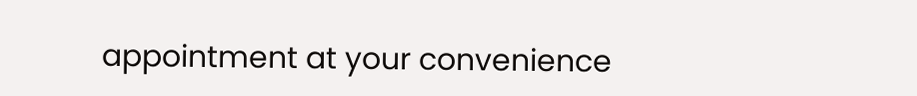appointment at your convenience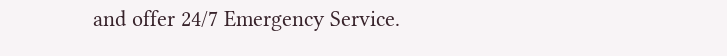and offer 24/7 Emergency Service.